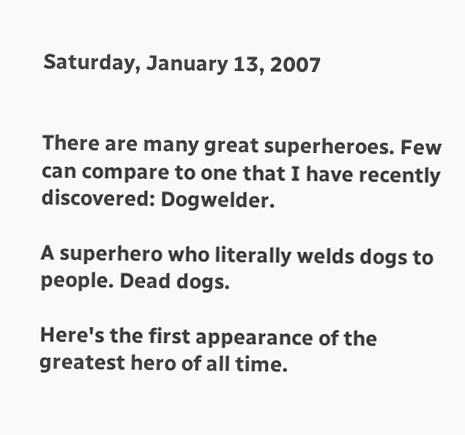Saturday, January 13, 2007


There are many great superheroes. Few can compare to one that I have recently discovered: Dogwelder.

A superhero who literally welds dogs to people. Dead dogs.

Here's the first appearance of the greatest hero of all time.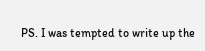PS. I was tempted to write up the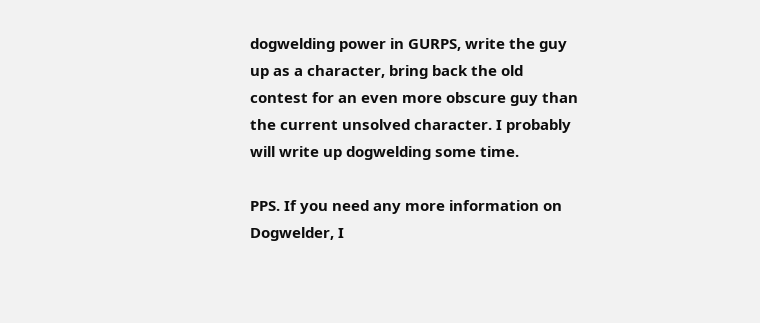dogwelding power in GURPS, write the guy up as a character, bring back the old contest for an even more obscure guy than the current unsolved character. I probably will write up dogwelding some time.

PPS. If you need any more information on Dogwelder, I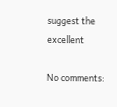suggest the excellent

No comments: